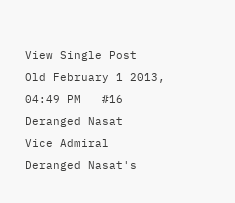View Single Post
Old February 1 2013, 04:49 PM   #16
Deranged Nasat
Vice Admiral
Deranged Nasat's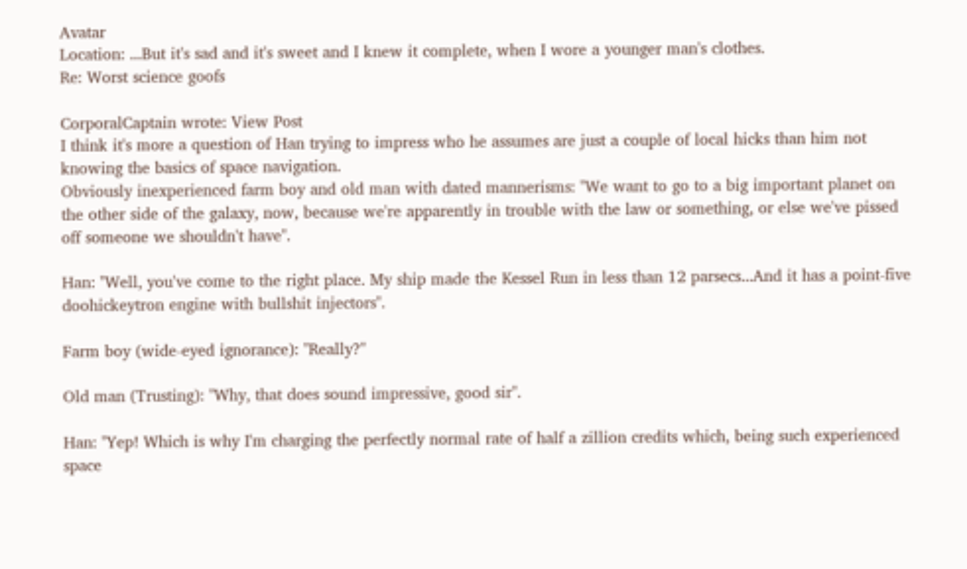Avatar
Location: ...But it's sad and it's sweet and I knew it complete, when I wore a younger man's clothes.
Re: Worst science goofs

CorporalCaptain wrote: View Post
I think it's more a question of Han trying to impress who he assumes are just a couple of local hicks than him not knowing the basics of space navigation.
Obviously inexperienced farm boy and old man with dated mannerisms: "We want to go to a big important planet on the other side of the galaxy, now, because we're apparently in trouble with the law or something, or else we've pissed off someone we shouldn't have".

Han: "Well, you've come to the right place. My ship made the Kessel Run in less than 12 parsecs...And it has a point-five doohickeytron engine with bullshit injectors".

Farm boy (wide-eyed ignorance): "Really?"

Old man (Trusting): "Why, that does sound impressive, good sir".

Han: "Yep! Which is why I'm charging the perfectly normal rate of half a zillion credits which, being such experienced space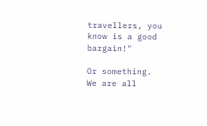travellers, you know is a good bargain!"

Or something.
We are all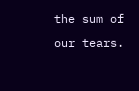the sum of our tears.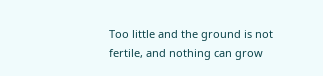Too little and the ground is not fertile, and nothing can grow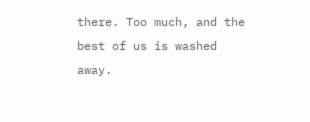there. Too much, and the best of us is washed away.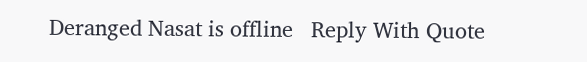Deranged Nasat is offline   Reply With Quote